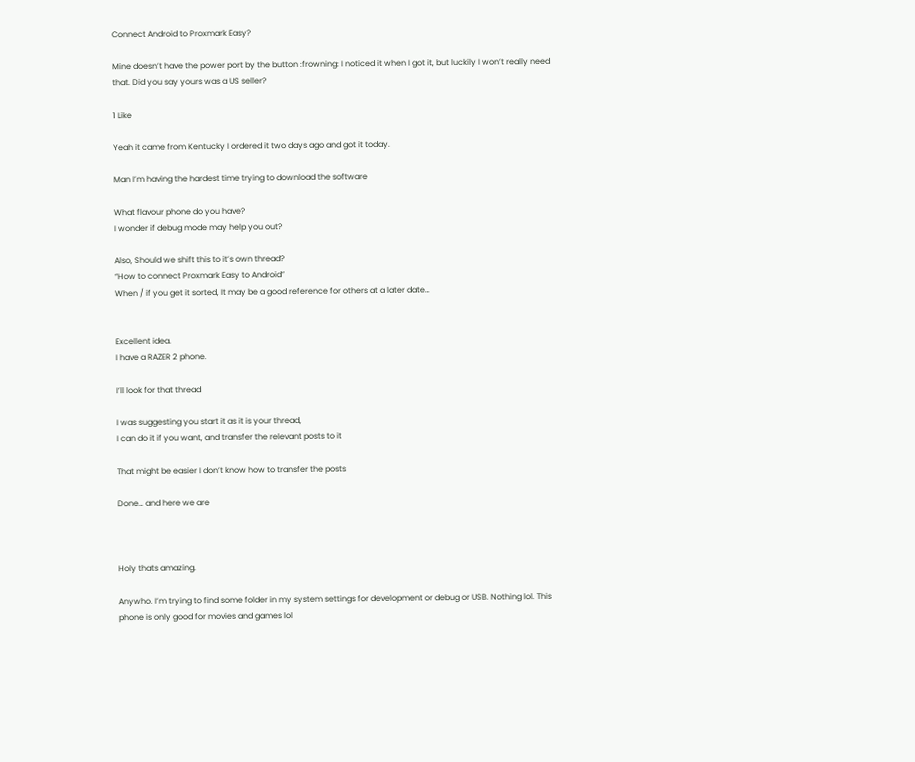Connect Android to Proxmark Easy?

Mine doesn’t have the power port by the button :frowning: I noticed it when I got it, but luckily I won’t really need that. Did you say yours was a US seller?

1 Like

Yeah it came from Kentucky I ordered it two days ago and got it today.

Man I’m having the hardest time trying to download the software

What flavour phone do you have?
I wonder if debug mode may help you out?

Also, Should we shift this to it’s own thread?
“How to connect Proxmark Easy to Android”
When / if you get it sorted, It may be a good reference for others at a later date…


Excellent idea.
I have a RAZER 2 phone.

I’ll look for that thread

I was suggesting you start it as it is your thread,
I can do it if you want, and transfer the relevant posts to it

That might be easier I don’t know how to transfer the posts

Done… and here we are



Holy thats amazing.

Anywho. I’m trying to find some folder in my system settings for development or debug or USB. Nothing lol. This phone is only good for movies and games lol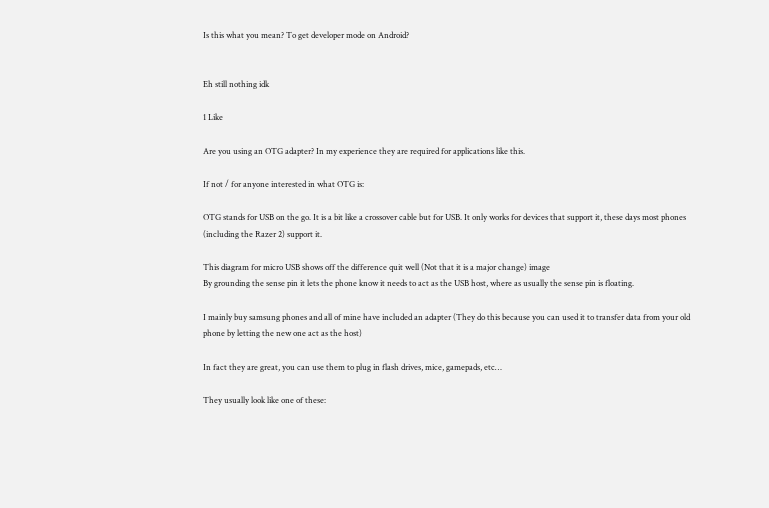Is this what you mean? To get developer mode on Android?


Eh still nothing idk

1 Like

Are you using an OTG adapter? In my experience they are required for applications like this.

If not / for anyone interested in what OTG is:

OTG stands for USB on the go. It is a bit like a crossover cable but for USB. It only works for devices that support it, these days most phones (including the Razer 2) support it.

This diagram for micro USB shows off the difference quit well (Not that it is a major change) image
By grounding the sense pin it lets the phone know it needs to act as the USB host, where as usually the sense pin is floating.

I mainly buy samsung phones and all of mine have included an adapter (They do this because you can used it to transfer data from your old phone by letting the new one act as the host)

In fact they are great, you can use them to plug in flash drives, mice, gamepads, etc…

They usually look like one of these: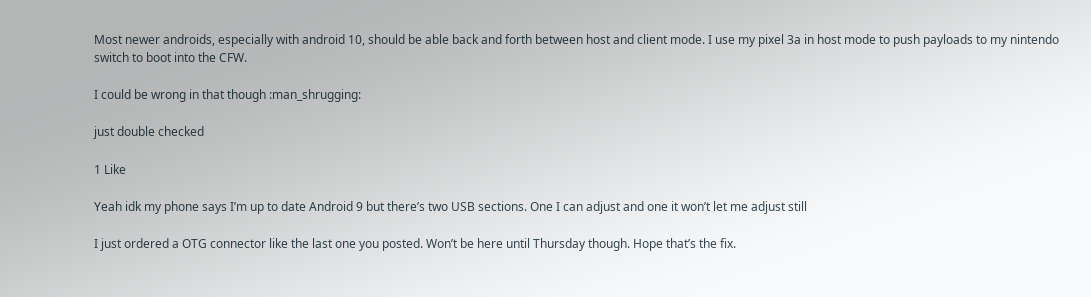Most newer androids, especially with android 10, should be able back and forth between host and client mode. I use my pixel 3a in host mode to push payloads to my nintendo switch to boot into the CFW.

I could be wrong in that though :man_shrugging:

just double checked

1 Like

Yeah idk my phone says I’m up to date Android 9 but there’s two USB sections. One I can adjust and one it won’t let me adjust still

I just ordered a OTG connector like the last one you posted. Won’t be here until Thursday though. Hope that’s the fix.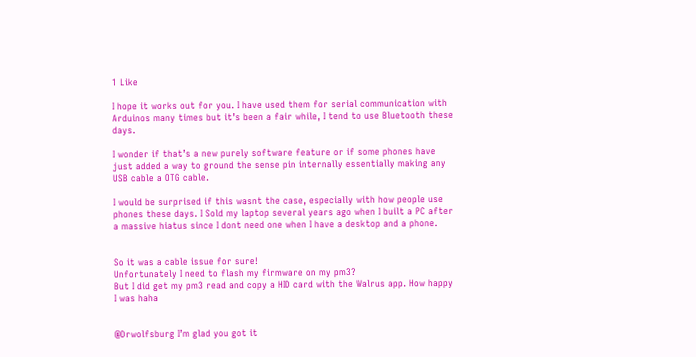1 Like

I hope it works out for you. I have used them for serial communication with Arduinos many times but it’s been a fair while, I tend to use Bluetooth these days.

I wonder if that’s a new purely software feature or if some phones have just added a way to ground the sense pin internally essentially making any USB cable a OTG cable.

I would be surprised if this wasnt the case, especially with how people use phones these days. I Sold my laptop several years ago when I built a PC after a massive hiatus since I dont need one when I have a desktop and a phone.


So it was a cable issue for sure!
Unfortunately I need to flash my firmware on my pm3?
But I did get my pm3 read and copy a HID card with the Walrus app. How happy I was haha


@Drwolfsburg I’m glad you got it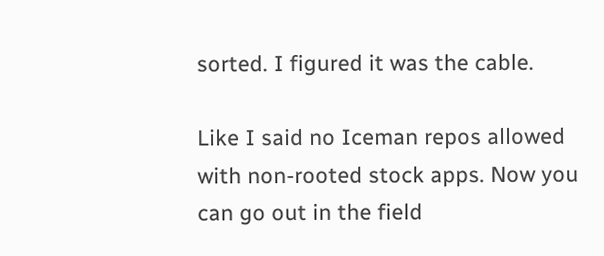sorted. I figured it was the cable.

Like I said no Iceman repos allowed with non-rooted stock apps. Now you can go out in the field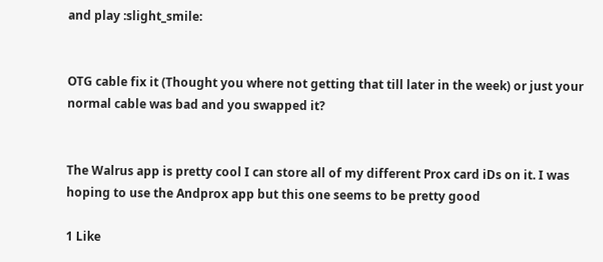and play :slight_smile:


OTG cable fix it (Thought you where not getting that till later in the week) or just your normal cable was bad and you swapped it?


The Walrus app is pretty cool I can store all of my different Prox card iDs on it. I was hoping to use the Andprox app but this one seems to be pretty good

1 Like